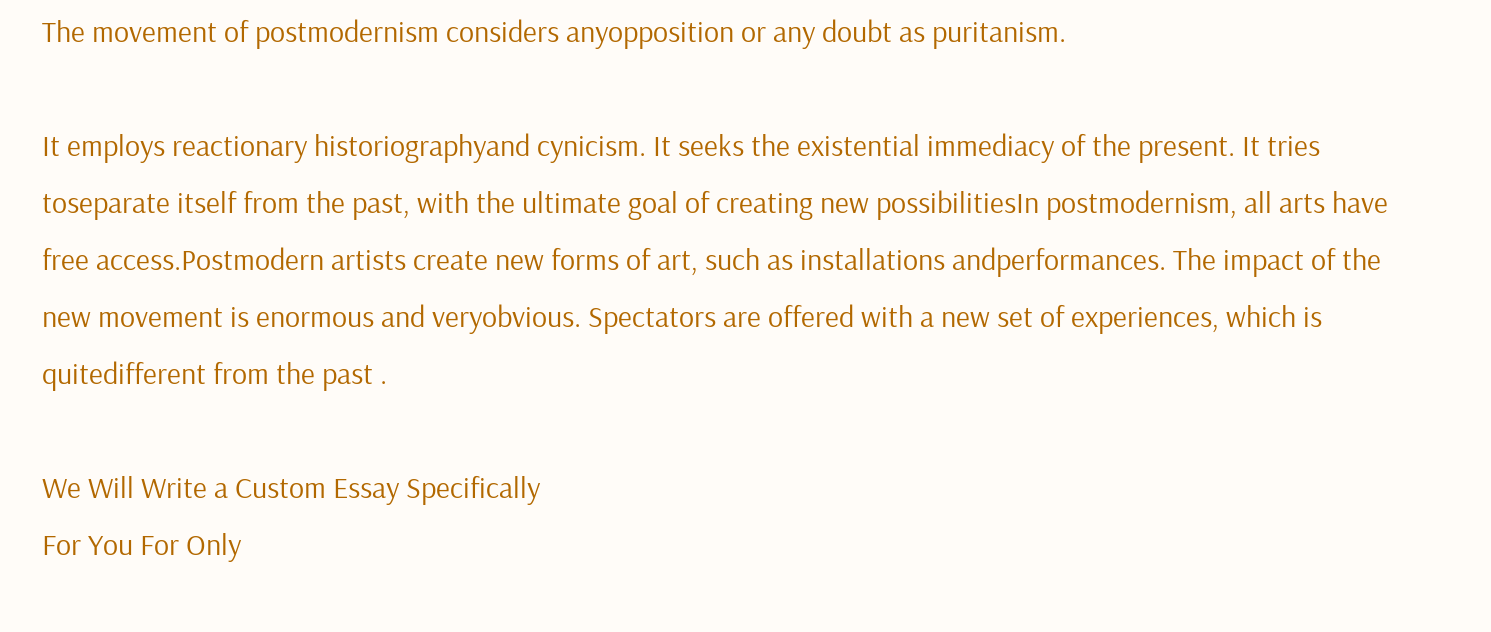The movement of postmodernism considers anyopposition or any doubt as puritanism.

It employs reactionary historiographyand cynicism. It seeks the existential immediacy of the present. It tries toseparate itself from the past, with the ultimate goal of creating new possibilitiesIn postmodernism, all arts have free access.Postmodern artists create new forms of art, such as installations andperformances. The impact of the new movement is enormous and veryobvious. Spectators are offered with a new set of experiences, which is quitedifferent from the past .

We Will Write a Custom Essay Specifically
For You For Only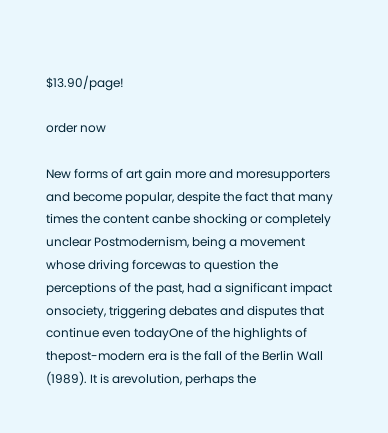$13.90/page!

order now

New forms of art gain more and moresupporters and become popular, despite the fact that many times the content canbe shocking or completely unclear Postmodernism, being a movement whose driving forcewas to question the perceptions of the past, had a significant impact onsociety, triggering debates and disputes that continue even todayOne of the highlights of thepost-modern era is the fall of the Berlin Wall (1989). It is arevolution, perhaps the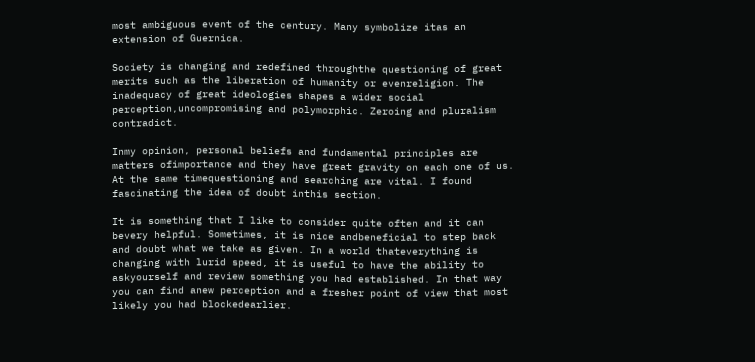most ambiguous event of the century. Many symbolize itas an extension of Guernica.

Society is changing and redefined throughthe questioning of great merits such as the liberation of humanity or evenreligion. The inadequacy of great ideologies shapes a wider social perception,uncompromising and polymorphic. Zeroing and pluralism contradict.

Inmy opinion, personal beliefs and fundamental principles are matters ofimportance and they have great gravity on each one of us. At the same timequestioning and searching are vital. I found fascinating the idea of doubt inthis section.

It is something that I like to consider quite often and it can bevery helpful. Sometimes, it is nice andbeneficial to step back and doubt what we take as given. In a world thateverything is changing with lurid speed, it is useful to have the ability to askyourself and review something you had established. In that way you can find anew perception and a fresher point of view that most likely you had blockedearlier.